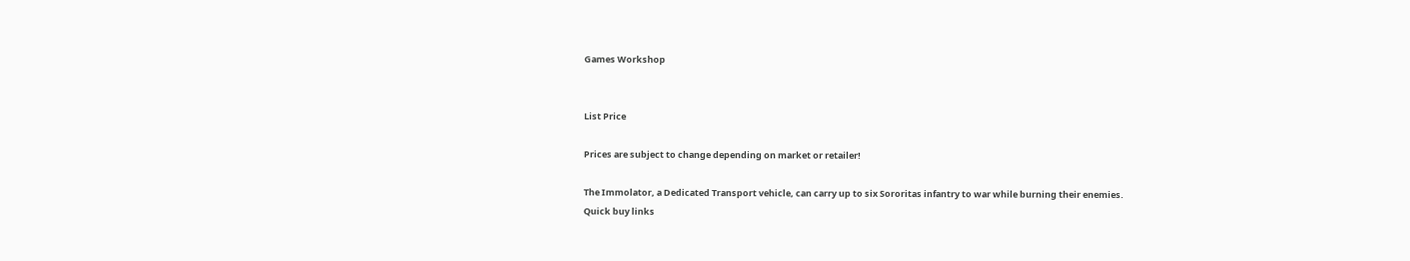Games Workshop


List Price

Prices are subject to change depending on market or retailer!

The Immolator, a Dedicated Transport vehicle, can carry up to six Sororitas infantry to war while burning their enemies.
Quick buy links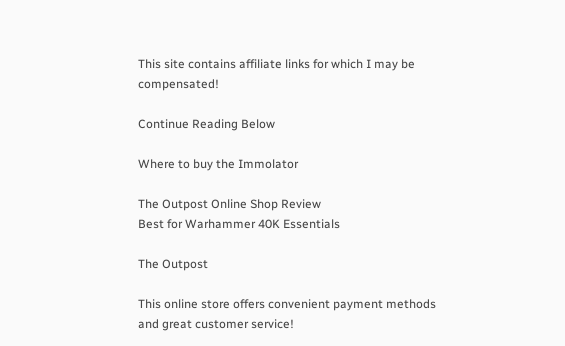This site contains affiliate links for which I may be compensated!

Continue Reading Below

Where to buy the Immolator

The Outpost Online Shop Review
Best for Warhammer 40K Essentials

The Outpost

This online store offers convenient payment methods and great customer service!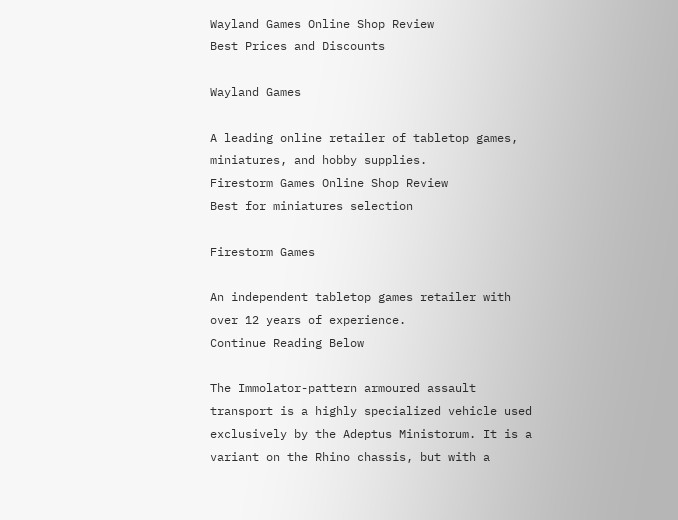Wayland Games Online Shop Review
Best Prices and Discounts

Wayland Games

A leading online retailer of tabletop games, miniatures, and hobby supplies.
Firestorm Games Online Shop Review
Best for miniatures selection

Firestorm Games

An independent tabletop games retailer with over 12 years of experience.
Continue Reading Below

The Immolator-pattern armoured assault transport is a highly specialized vehicle used exclusively by the Adeptus Ministorum. It is a variant on the Rhino chassis, but with a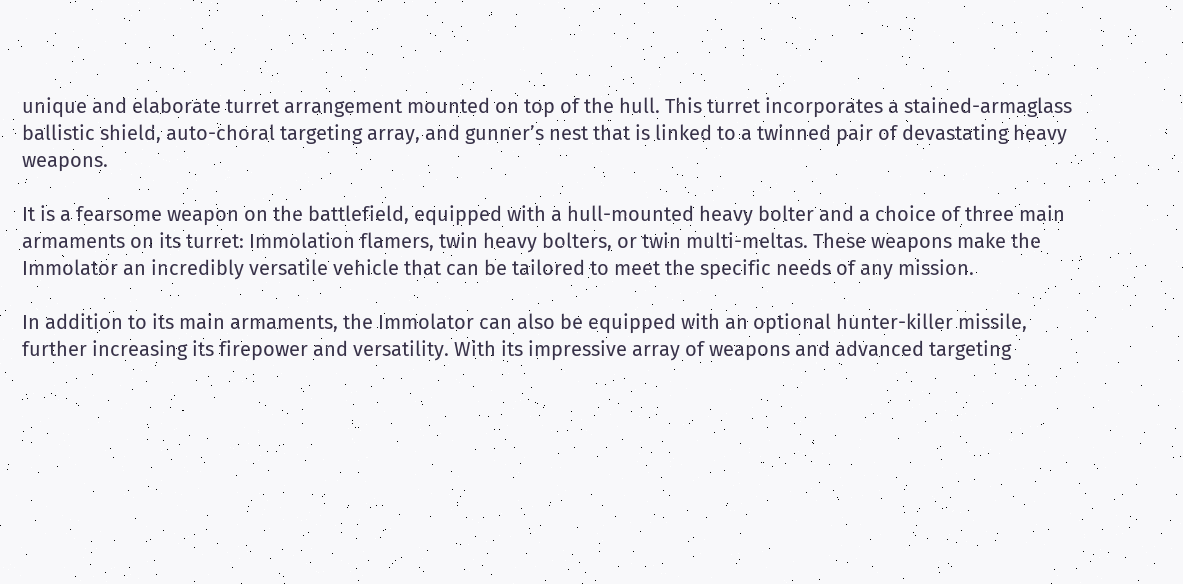unique and elaborate turret arrangement mounted on top of the hull. This turret incorporates a stained-armaglass ballistic shield, auto-choral targeting array, and gunner’s nest that is linked to a twinned pair of devastating heavy weapons.

It is a fearsome weapon on the battlefield, equipped with a hull-mounted heavy bolter and a choice of three main armaments on its turret: Immolation flamers, twin heavy bolters, or twin multi-meltas. These weapons make the Immolator an incredibly versatile vehicle that can be tailored to meet the specific needs of any mission.

In addition to its main armaments, the Immolator can also be equipped with an optional hunter-killer missile, further increasing its firepower and versatility. With its impressive array of weapons and advanced targeting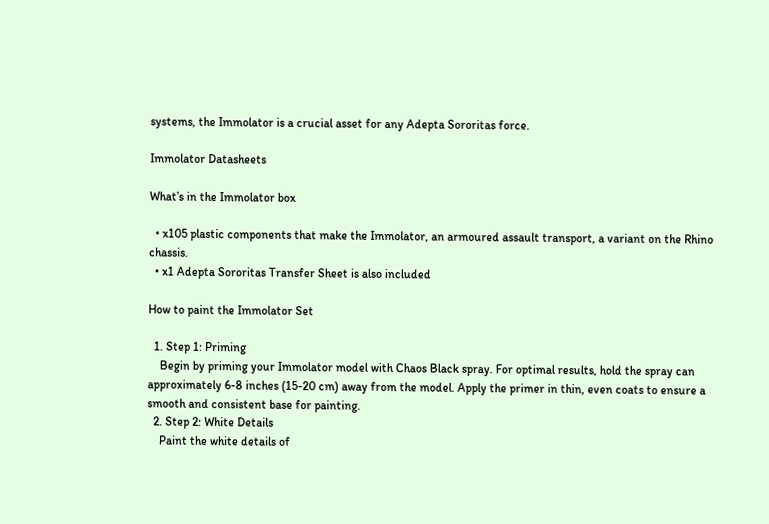systems, the Immolator is a crucial asset for any Adepta Sororitas force.

Immolator Datasheets

What’s in the Immolator box

  • x105 plastic components that make the Immolator, an armoured assault transport, a variant on the Rhino chassis.
  • x1 Adepta Sororitas Transfer Sheet is also included

How to paint the Immolator Set

  1. Step 1: Priming
    Begin by priming your Immolator model with Chaos Black spray. For optimal results, hold the spray can approximately 6-8 inches (15-20 cm) away from the model. Apply the primer in thin, even coats to ensure a smooth and consistent base for painting.
  2. Step 2: White Details
    Paint the white details of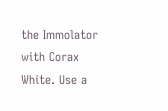the Immolator with Corax White. Use a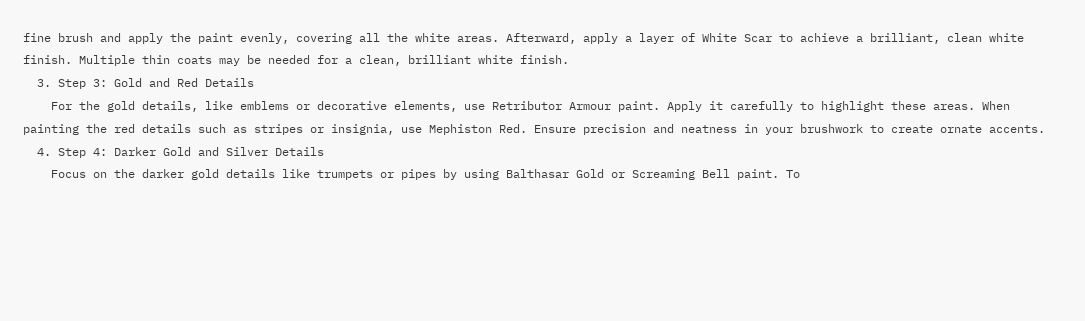fine brush and apply the paint evenly, covering all the white areas. Afterward, apply a layer of White Scar to achieve a brilliant, clean white finish. Multiple thin coats may be needed for a clean, brilliant white finish.
  3. Step 3: Gold and Red Details
    For the gold details, like emblems or decorative elements, use Retributor Armour paint. Apply it carefully to highlight these areas. When painting the red details such as stripes or insignia, use Mephiston Red. Ensure precision and neatness in your brushwork to create ornate accents.
  4. Step 4: Darker Gold and Silver Details
    Focus on the darker gold details like trumpets or pipes by using Balthasar Gold or Screaming Bell paint. To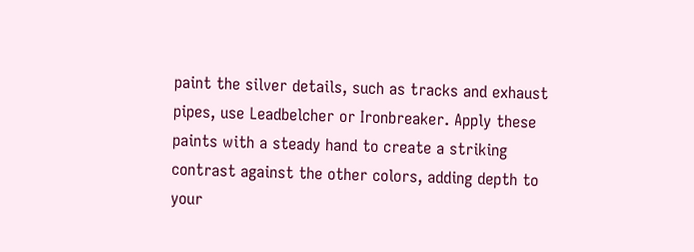paint the silver details, such as tracks and exhaust pipes, use Leadbelcher or Ironbreaker. Apply these paints with a steady hand to create a striking contrast against the other colors, adding depth to your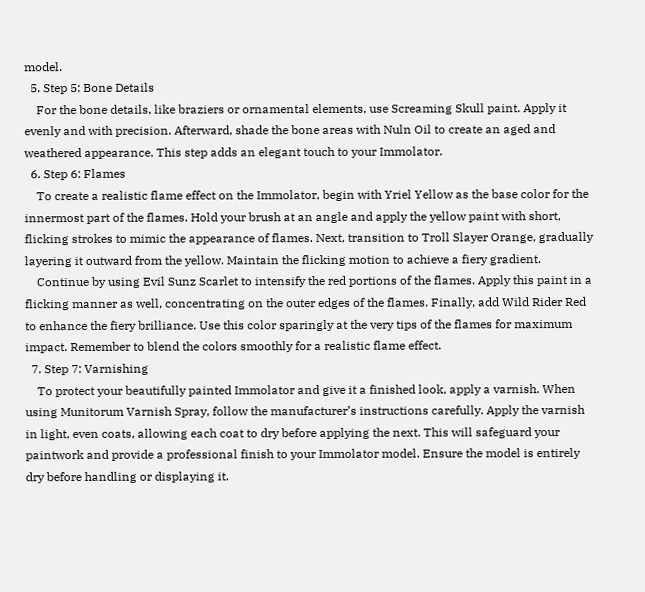model.
  5. Step 5: Bone Details
    For the bone details, like braziers or ornamental elements, use Screaming Skull paint. Apply it evenly and with precision. Afterward, shade the bone areas with Nuln Oil to create an aged and weathered appearance. This step adds an elegant touch to your Immolator.
  6. Step 6: Flames
    To create a realistic flame effect on the Immolator, begin with Yriel Yellow as the base color for the innermost part of the flames. Hold your brush at an angle and apply the yellow paint with short, flicking strokes to mimic the appearance of flames. Next, transition to Troll Slayer Orange, gradually layering it outward from the yellow. Maintain the flicking motion to achieve a fiery gradient.
    Continue by using Evil Sunz Scarlet to intensify the red portions of the flames. Apply this paint in a flicking manner as well, concentrating on the outer edges of the flames. Finally, add Wild Rider Red to enhance the fiery brilliance. Use this color sparingly at the very tips of the flames for maximum impact. Remember to blend the colors smoothly for a realistic flame effect.
  7. Step 7: Varnishing
    To protect your beautifully painted Immolator and give it a finished look, apply a varnish. When using Munitorum Varnish Spray, follow the manufacturer’s instructions carefully. Apply the varnish in light, even coats, allowing each coat to dry before applying the next. This will safeguard your paintwork and provide a professional finish to your Immolator model. Ensure the model is entirely dry before handling or displaying it.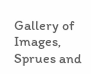Gallery of Images, Sprues and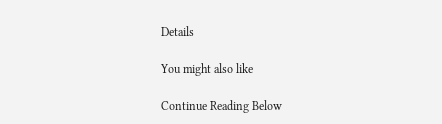Details

You might also like

Continue Reading Below